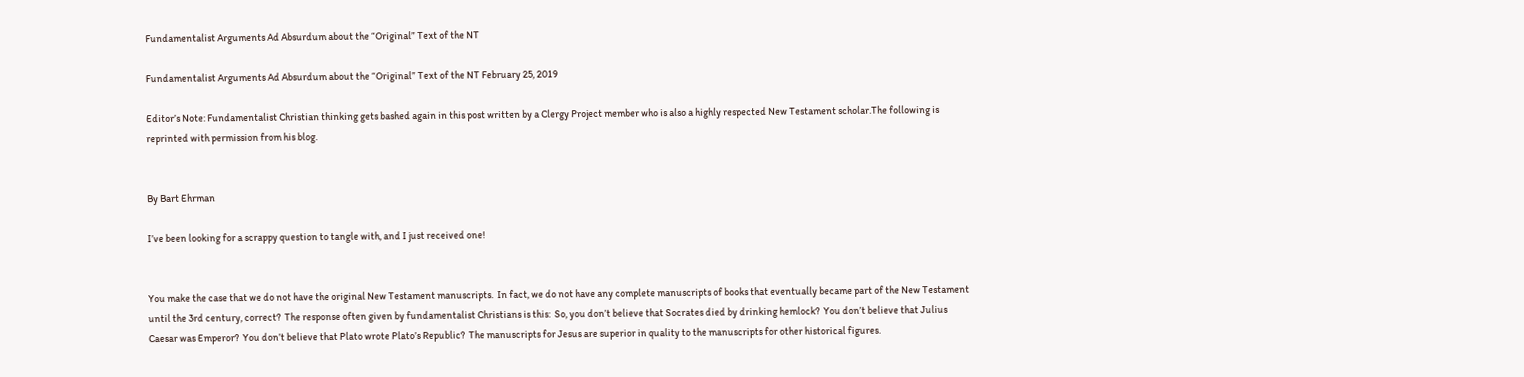Fundamentalist Arguments Ad Absurdum about the “Original” Text of the NT

Fundamentalist Arguments Ad Absurdum about the “Original” Text of the NT February 25, 2019

Editor’s Note: Fundamentalist Christian thinking gets bashed again in this post written by a Clergy Project member who is also a highly respected New Testament scholar.The following is reprinted with permission from his blog.


By Bart Ehrman

I’ve been looking for a scrappy question to tangle with, and I just received one!


You make the case that we do not have the original New Testament manuscripts.  In fact, we do not have any complete manuscripts of books that eventually became part of the New Testament until the 3rd century, correct?  The response often given by fundamentalist Christians is this:  So, you don’t believe that Socrates died by drinking hemlock?  You don’t believe that Julius Caesar was Emperor?  You don’t believe that Plato wrote Plato’s Republic?  The manuscripts for Jesus are superior in quality to the manuscripts for other historical figures.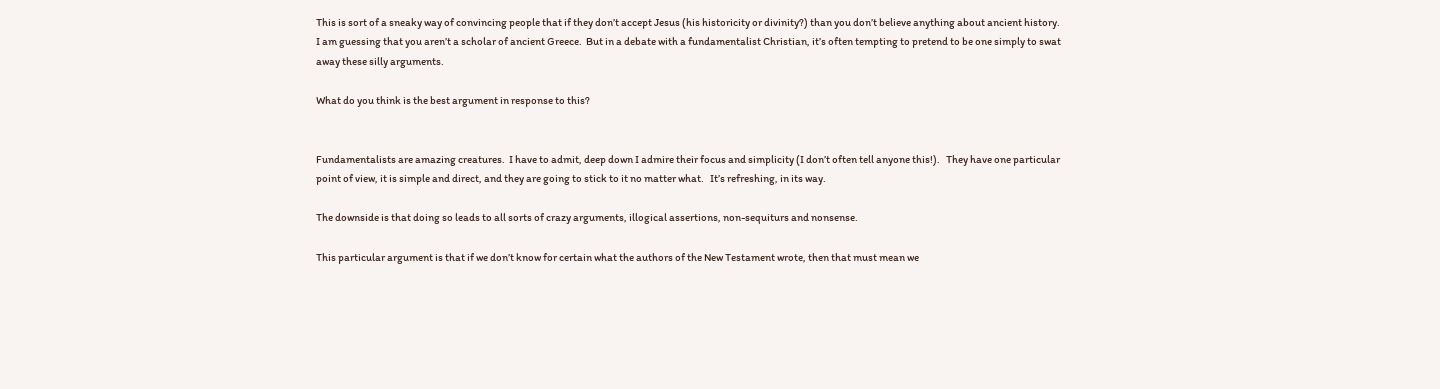This is sort of a sneaky way of convincing people that if they don’t accept Jesus (his historicity or divinity?) than you don’t believe anything about ancient history.  I am guessing that you aren’t a scholar of ancient Greece.  But in a debate with a fundamentalist Christian, it’s often tempting to pretend to be one simply to swat away these silly arguments.

What do you think is the best argument in response to this?


Fundamentalists are amazing creatures.  I have to admit, deep down I admire their focus and simplicity (I don’t often tell anyone this!).   They have one particular point of view, it is simple and direct, and they are going to stick to it no matter what.   It’s refreshing, in its way.

The downside is that doing so leads to all sorts of crazy arguments, illogical assertions, non-sequiturs and nonsense.

This particular argument is that if we don’t know for certain what the authors of the New Testament wrote, then that must mean we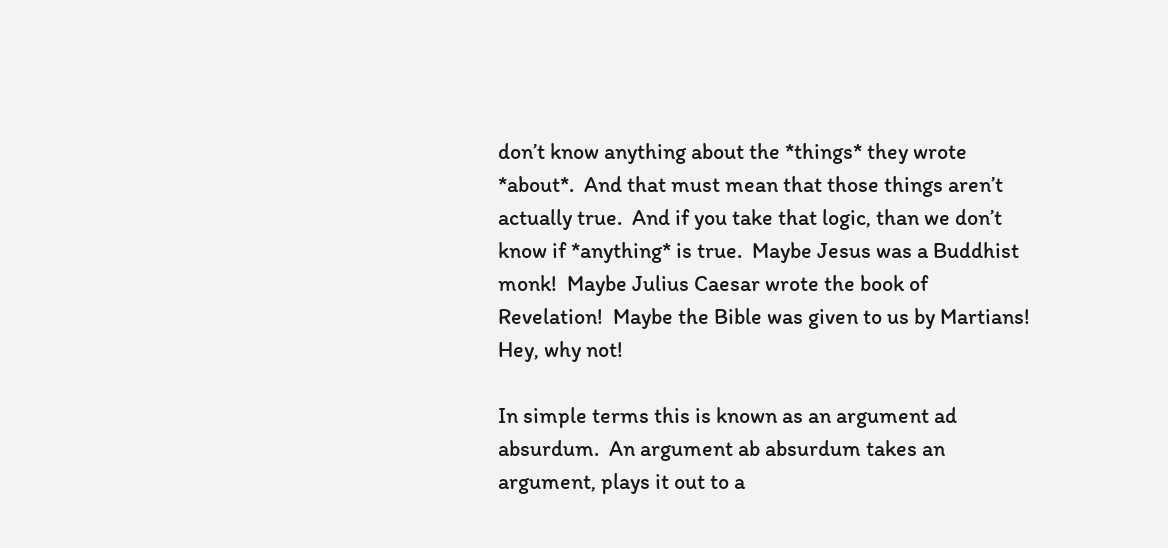don’t know anything about the *things* they wrote *about*.  And that must mean that those things aren’t actually true.  And if you take that logic, than we don’t know if *anything* is true.  Maybe Jesus was a Buddhist monk!  Maybe Julius Caesar wrote the book of Revelation!  Maybe the Bible was given to us by Martians!  Hey, why not!

In simple terms this is known as an argument ad absurdum.  An argument ab absurdum takes an argument, plays it out to a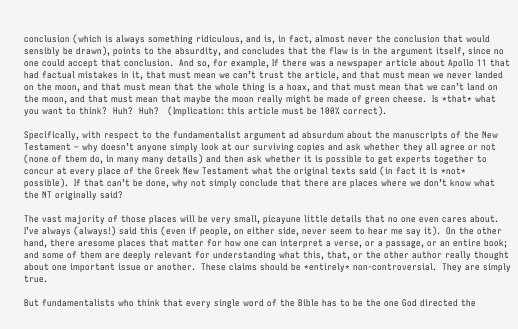conclusion (which is always something ridiculous, and is, in fact, almost never the conclusion that would sensibly be drawn), points to the absurdity, and concludes that the flaw is in the argument itself, since no one could accept that conclusion.  And so, for example, If there was a newspaper article about Apollo 11 that had factual mistakes in it, that must mean we can’t trust the article, and that must mean we never landed on the moon, and that must mean that the whole thing is a hoax, and that must mean that we can’t land on the moon, and that must mean that maybe the moon really might be made of green cheese.  Is *that* what you want to think?  Huh?  Huh?   (Implication: this article must be 100% correct).

Specifically, with respect to the fundamentalist argument ad absurdum about the manuscripts of the New Testament – why doesn’t anyone simply look at our surviving copies and ask whether they all agree or not (none of them do, in many many details) and then ask whether it is possible to get experts together to concur at every place of the Greek New Testament what the original texts said (in fact it is *not* possible).  If that can’t be done, why not simply conclude that there are places where we don’t know what the NT originally said?

The vast majority of those places will be very small, picayune little details that no one even cares about.  I’ve always (always!) said this (even if people, on either side, never seem to hear me say it).  On the other hand, there aresome places that matter for how one can interpret a verse, or a passage, or an entire book; and some of them are deeply relevant for understanding what this, that, or the other author really thought about one important issue or another.  These claims should be *entirely* non-controversial.  They are simply true.

But fundamentalists who think that every single word of the Bible has to be the one God directed the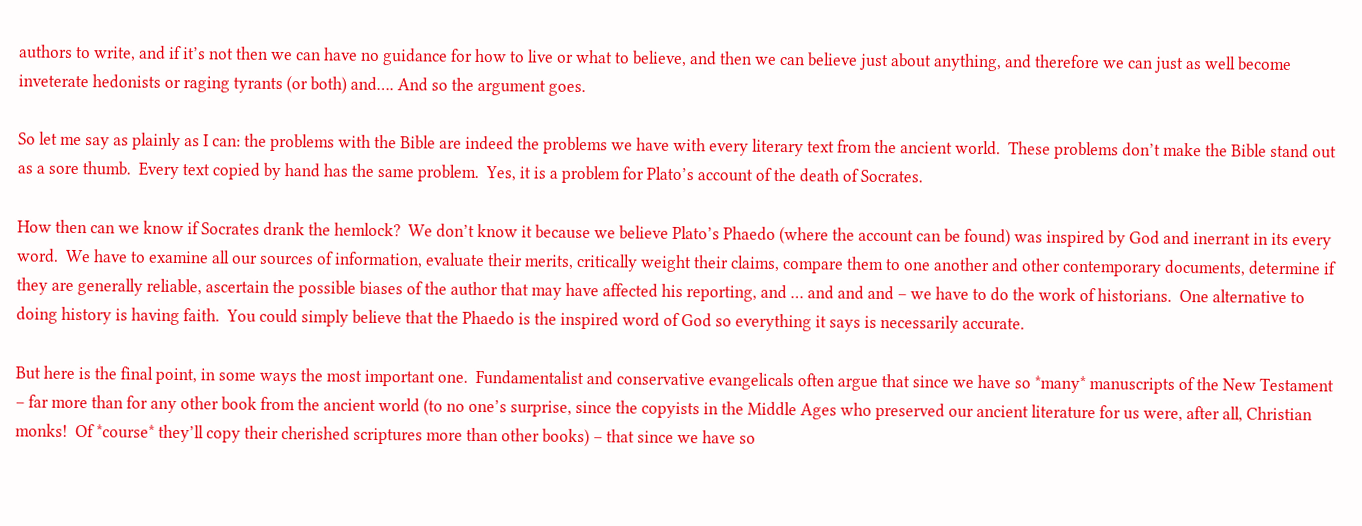authors to write, and if it’s not then we can have no guidance for how to live or what to believe, and then we can believe just about anything, and therefore we can just as well become inveterate hedonists or raging tyrants (or both) and…. And so the argument goes.

So let me say as plainly as I can: the problems with the Bible are indeed the problems we have with every literary text from the ancient world.  These problems don’t make the Bible stand out as a sore thumb.  Every text copied by hand has the same problem.  Yes, it is a problem for Plato’s account of the death of Socrates.

How then can we know if Socrates drank the hemlock?  We don’t know it because we believe Plato’s Phaedo (where the account can be found) was inspired by God and inerrant in its every word.  We have to examine all our sources of information, evaluate their merits, critically weight their claims, compare them to one another and other contemporary documents, determine if they are generally reliable, ascertain the possible biases of the author that may have affected his reporting, and … and and and – we have to do the work of historians.  One alternative to doing history is having faith.  You could simply believe that the Phaedo is the inspired word of God so everything it says is necessarily accurate.

But here is the final point, in some ways the most important one.  Fundamentalist and conservative evangelicals often argue that since we have so *many* manuscripts of the New Testament – far more than for any other book from the ancient world (to no one’s surprise, since the copyists in the Middle Ages who preserved our ancient literature for us were, after all, Christian monks!  Of *course* they’ll copy their cherished scriptures more than other books) – that since we have so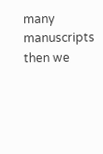many manuscripts then we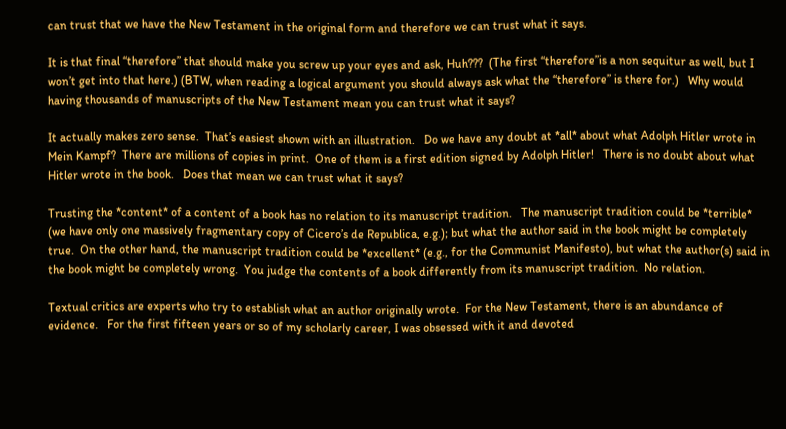can trust that we have the New Testament in the original form and therefore we can trust what it says.

It is that final “therefore” that should make you screw up your eyes and ask, Huh???  (The first “therefore”is a non sequitur as well, but I won’t get into that here.) (BTW, when reading a logical argument you should always ask what the “therefore” is there for.)   Why would having thousands of manuscripts of the New Testament mean you can trust what it says?

It actually makes zero sense.  That’s easiest shown with an illustration.   Do we have any doubt at *all* about what Adolph Hitler wrote in Mein Kampf?  There are millions of copies in print.  One of them is a first edition signed by Adolph Hitler!   There is no doubt about what Hitler wrote in the book.   Does that mean we can trust what it says?

Trusting the *content* of a content of a book has no relation to its manuscript tradition.   The manuscript tradition could be *terrible* (we have only one massively fragmentary copy of Cicero’s de Republica, e.g.); but what the author said in the book might be completely true.  On the other hand, the manuscript tradition could be *excellent* (e.g., for the Communist Manifesto), but what the author(s) said in the book might be completely wrong.  You judge the contents of a book differently from its manuscript tradition.  No relation.

Textual critics are experts who try to establish what an author originally wrote.  For the New Testament, there is an abundance of evidence.   For the first fifteen years or so of my scholarly career, I was obsessed with it and devoted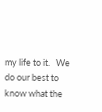my life to it.   We do our best to know what the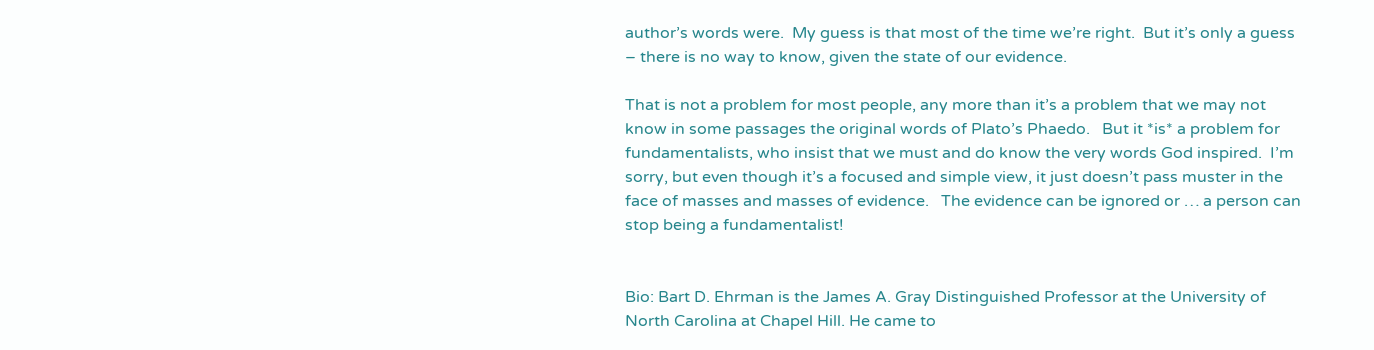author’s words were.  My guess is that most of the time we’re right.  But it’s only a guess – there is no way to know, given the state of our evidence.

That is not a problem for most people, any more than it’s a problem that we may not know in some passages the original words of Plato’s Phaedo.   But it *is* a problem for fundamentalists, who insist that we must and do know the very words God inspired.  I’m sorry, but even though it’s a focused and simple view, it just doesn’t pass muster in the face of masses and masses of evidence.   The evidence can be ignored or … a person can stop being a fundamentalist!


Bio: Bart D. Ehrman is the James A. Gray Distinguished Professor at the University of North Carolina at Chapel Hill. He came to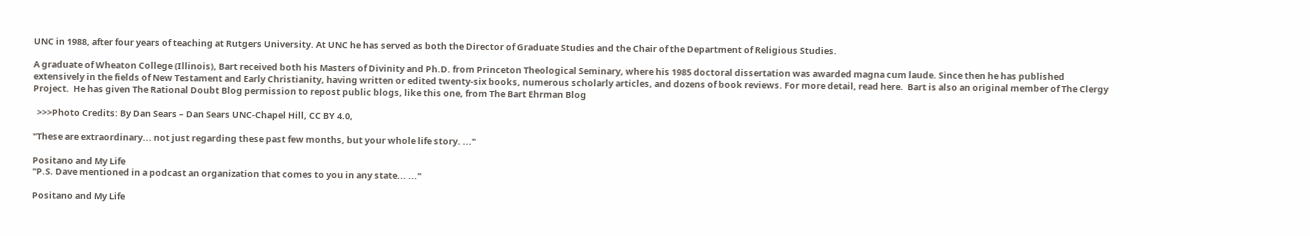UNC in 1988, after four years of teaching at Rutgers University. At UNC he has served as both the Director of Graduate Studies and the Chair of the Department of Religious Studies.

A graduate of Wheaton College (Illinois), Bart received both his Masters of Divinity and Ph.D. from Princeton Theological Seminary, where his 1985 doctoral dissertation was awarded magna cum laude. Since then he has published extensively in the fields of New Testament and Early Christianity, having written or edited twenty-six books, numerous scholarly articles, and dozens of book reviews. For more detail, read here.  Bart is also an original member of The Clergy Project.  He has given The Rational Doubt Blog permission to repost public blogs, like this one, from The Bart Ehrman Blog

  >>>Photo Credits: By Dan Sears – Dan Sears UNC-Chapel Hill, CC BY 4.0,

"These are extraordinary... not just regarding these past few months, but your whole life story. ..."

Positano and My Life
"P.S. Dave mentioned in a podcast an organization that comes to you in any state... ..."

Positano and My Life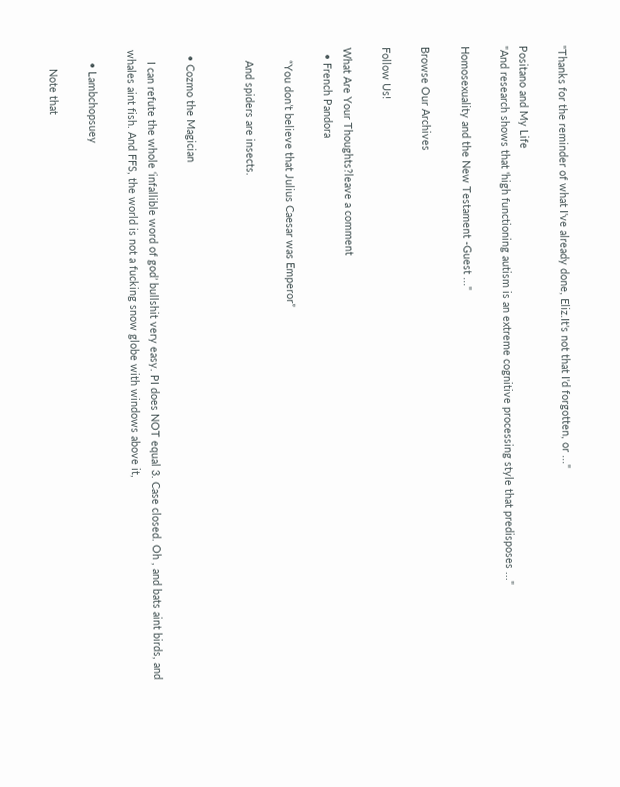"Thanks for the reminder of what I've already done, Eliz.It's not that I'd forgotten, or ..."

Positano and My Life
"And research shows that 'high functioning autism is an extreme cognitive processing style that predisposes ..."

Homosexuality and the New Testament -Guest ..."

Browse Our Archives

Follow Us!

What Are Your Thoughts?leave a comment
  • French Pandora

    “You don’t believe that Julius Caesar was Emperor”

    And spiders are insects.


  • Cozmo the Magician

    I can refute the whole ‘infallible word of god’ bullshit very easy. PI does NOT equal 3. Case closed. Oh , and bats aint birds, and whales aint fish. And FFS, the world is not a fucking snow globe with windows above it,

    • Lambchopsuey

      Note that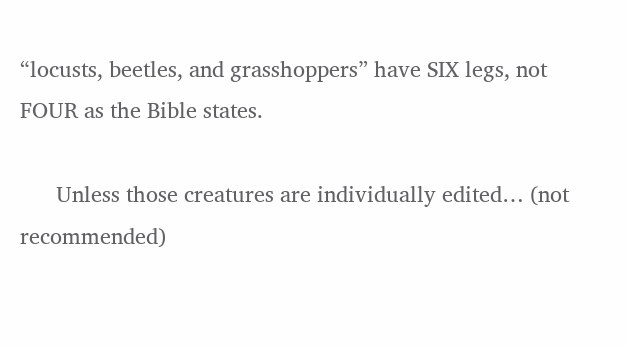“locusts, beetles, and grasshoppers” have SIX legs, not FOUR as the Bible states.

      Unless those creatures are individually edited… (not recommended)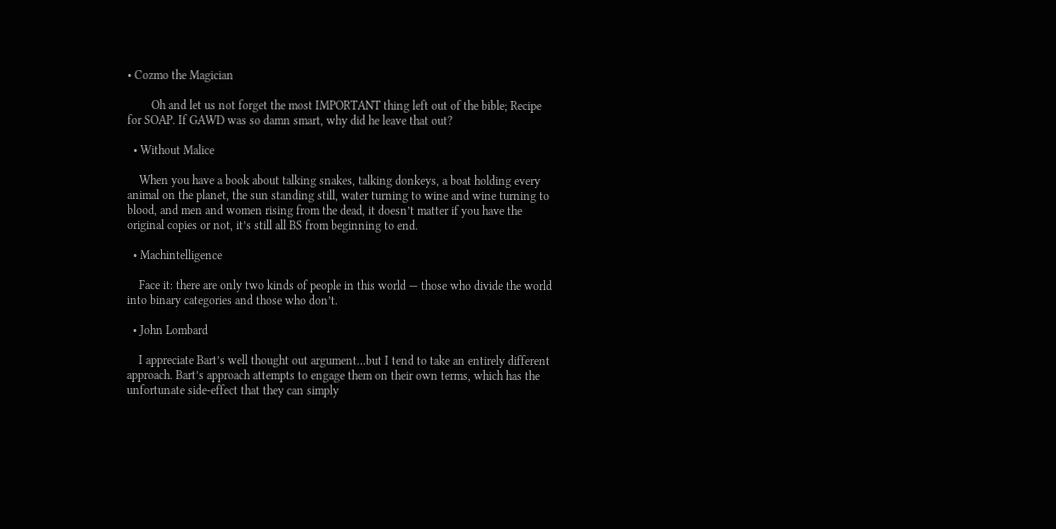• Cozmo the Magician

        Oh and let us not forget the most IMPORTANT thing left out of the bible; Recipe for SOAP. If GAWD was so damn smart, why did he leave that out?

  • Without Malice

    When you have a book about talking snakes, talking donkeys, a boat holding every animal on the planet, the sun standing still, water turning to wine and wine turning to blood, and men and women rising from the dead, it doesn’t matter if you have the original copies or not, it’s still all BS from beginning to end.

  • Machintelligence

    Face it: there are only two kinds of people in this world — those who divide the world into binary categories and those who don’t.

  • John Lombard

    I appreciate Bart’s well thought out argument…but I tend to take an entirely different approach. Bart’s approach attempts to engage them on their own terms, which has the unfortunate side-effect that they can simply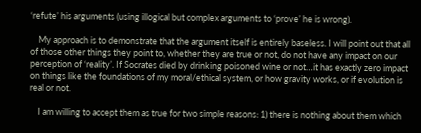‘refute’ his arguments (using illogical but complex arguments to ‘prove’ he is wrong).

    My approach is to demonstrate that the argument itself is entirely baseless. I will point out that all of those other things they point to, whether they are true or not, do not have any impact on our perception of ‘reality’. If Socrates died by drinking poisoned wine or not…it has exactly zero impact on things like the foundations of my moral/ethical system, or how gravity works, or if evolution is real or not.

    I am willing to accept them as true for two simple reasons: 1) there is nothing about them which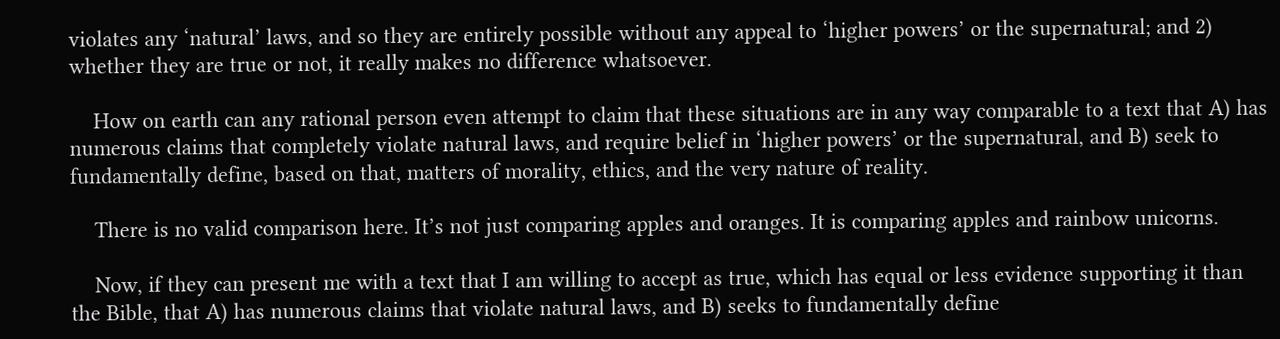violates any ‘natural’ laws, and so they are entirely possible without any appeal to ‘higher powers’ or the supernatural; and 2) whether they are true or not, it really makes no difference whatsoever.

    How on earth can any rational person even attempt to claim that these situations are in any way comparable to a text that A) has numerous claims that completely violate natural laws, and require belief in ‘higher powers’ or the supernatural, and B) seek to fundamentally define, based on that, matters of morality, ethics, and the very nature of reality.

    There is no valid comparison here. It’s not just comparing apples and oranges. It is comparing apples and rainbow unicorns.

    Now, if they can present me with a text that I am willing to accept as true, which has equal or less evidence supporting it than the Bible, that A) has numerous claims that violate natural laws, and B) seeks to fundamentally define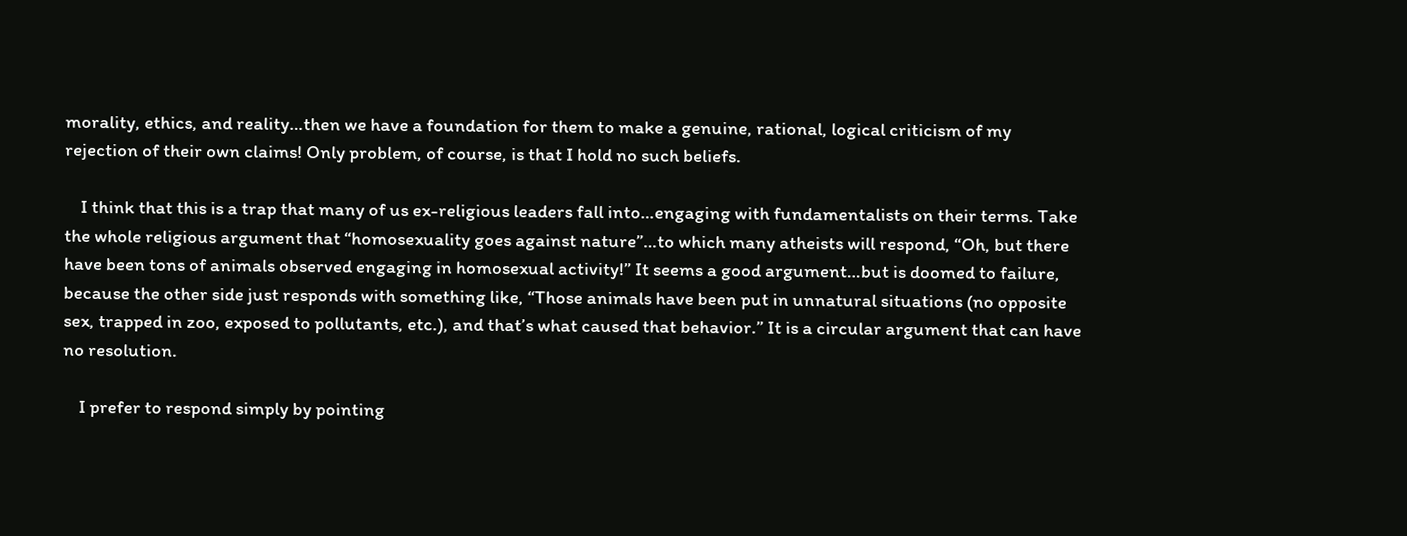morality, ethics, and reality…then we have a foundation for them to make a genuine, rational, logical criticism of my rejection of their own claims! Only problem, of course, is that I hold no such beliefs.

    I think that this is a trap that many of us ex-religious leaders fall into…engaging with fundamentalists on their terms. Take the whole religious argument that “homosexuality goes against nature”…to which many atheists will respond, “Oh, but there have been tons of animals observed engaging in homosexual activity!” It seems a good argument…but is doomed to failure, because the other side just responds with something like, “Those animals have been put in unnatural situations (no opposite sex, trapped in zoo, exposed to pollutants, etc.), and that’s what caused that behavior.” It is a circular argument that can have no resolution.

    I prefer to respond simply by pointing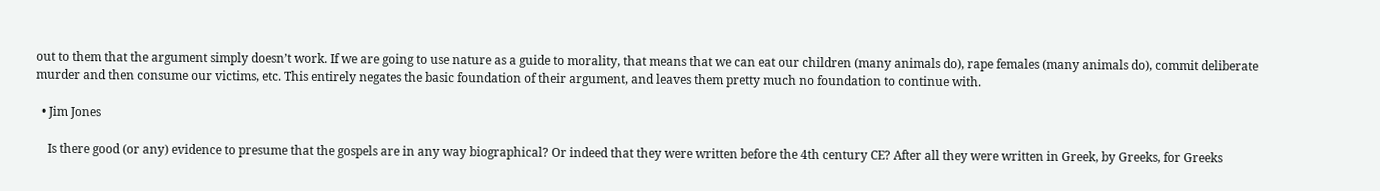out to them that the argument simply doesn’t work. If we are going to use nature as a guide to morality, that means that we can eat our children (many animals do), rape females (many animals do), commit deliberate murder and then consume our victims, etc. This entirely negates the basic foundation of their argument, and leaves them pretty much no foundation to continue with.

  • Jim Jones

    Is there good (or any) evidence to presume that the gospels are in any way biographical? Or indeed that they were written before the 4th century CE? After all they were written in Greek, by Greeks, for Greeks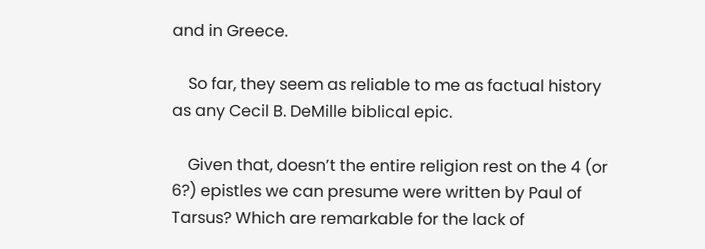and in Greece.

    So far, they seem as reliable to me as factual history as any Cecil B. DeMille biblical epic.

    Given that, doesn’t the entire religion rest on the 4 (or 6?) epistles we can presume were written by Paul of Tarsus? Which are remarkable for the lack of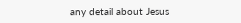any detail about Jesus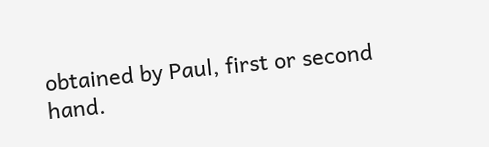obtained by Paul, first or second hand.